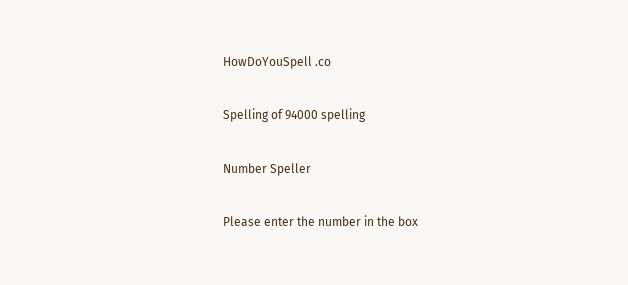HowDoYouSpell .co

Spelling of 94000 spelling

Number Speller

Please enter the number in the box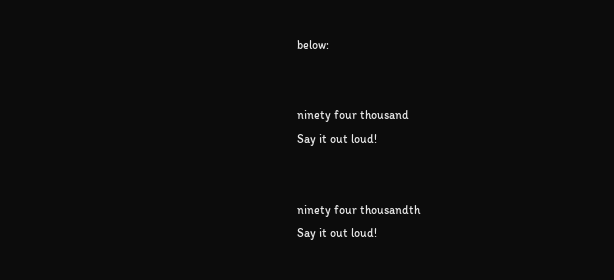below:


ninety four thousand
Say it out loud!


ninety four thousandth
Say it out loud!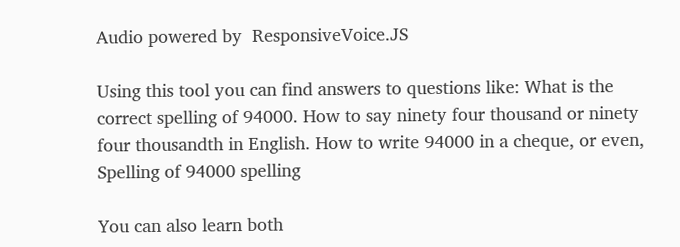Audio powered by  ResponsiveVoice.JS

Using this tool you can find answers to questions like: What is the correct spelling of 94000. How to say ninety four thousand or ninety four thousandth in English. How to write 94000 in a cheque, or even, Spelling of 94000 spelling

You can also learn both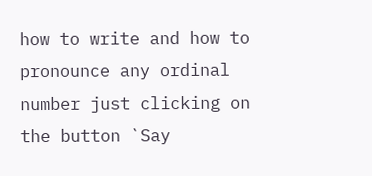how to write and how to pronounce any ordinal number just clicking on the button `Say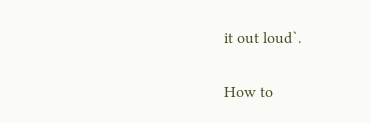it out loud`.

How to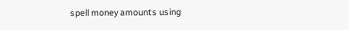spell money amounts using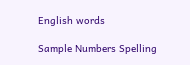English words

Sample Numbers Spelling